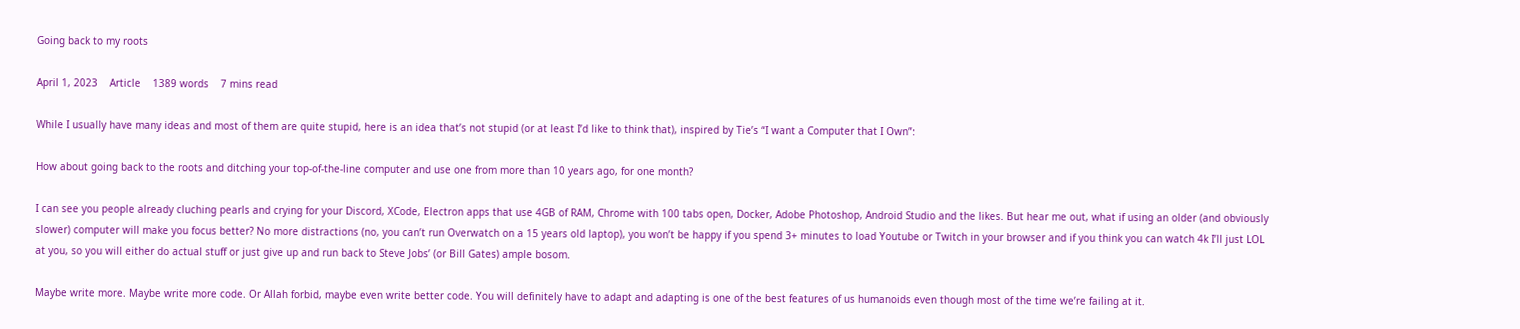Going back to my roots

April 1, 2023    Article    1389 words    7 mins read

While I usually have many ideas and most of them are quite stupid, here is an idea that’s not stupid (or at least I’d like to think that), inspired by Tie’s “I want a Computer that I Own”:

How about going back to the roots and ditching your top-of-the-line computer and use one from more than 10 years ago, for one month?

I can see you people already cluching pearls and crying for your Discord, XCode, Electron apps that use 4GB of RAM, Chrome with 100 tabs open, Docker, Adobe Photoshop, Android Studio and the likes. But hear me out, what if using an older (and obviously slower) computer will make you focus better? No more distractions (no, you can’t run Overwatch on a 15 years old laptop), you won’t be happy if you spend 3+ minutes to load Youtube or Twitch in your browser and if you think you can watch 4k I’ll just LOL at you, so you will either do actual stuff or just give up and run back to Steve Jobs’ (or Bill Gates) ample bosom.

Maybe write more. Maybe write more code. Or Allah forbid, maybe even write better code. You will definitely have to adapt and adapting is one of the best features of us humanoids even though most of the time we’re failing at it.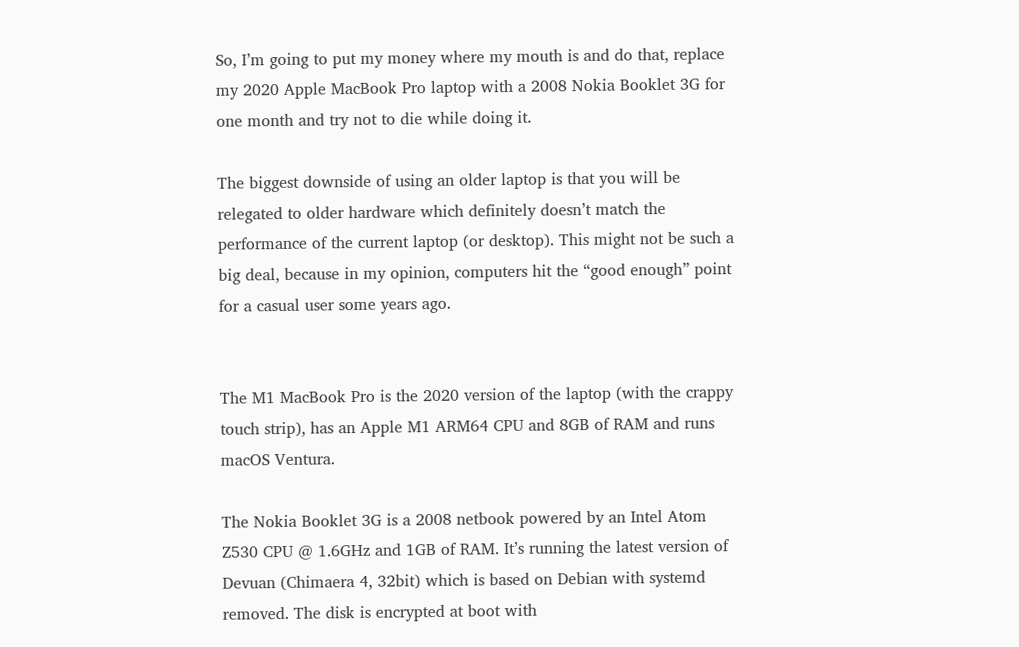So, I’m going to put my money where my mouth is and do that, replace my 2020 Apple MacBook Pro laptop with a 2008 Nokia Booklet 3G for one month and try not to die while doing it.

The biggest downside of using an older laptop is that you will be relegated to older hardware which definitely doesn’t match the performance of the current laptop (or desktop). This might not be such a big deal, because in my opinion, computers hit the “good enough” point for a casual user some years ago.


The M1 MacBook Pro is the 2020 version of the laptop (with the crappy touch strip), has an Apple M1 ARM64 CPU and 8GB of RAM and runs macOS Ventura.

The Nokia Booklet 3G is a 2008 netbook powered by an Intel Atom Z530 CPU @ 1.6GHz and 1GB of RAM. It’s running the latest version of Devuan (Chimaera 4, 32bit) which is based on Debian with systemd removed. The disk is encrypted at boot with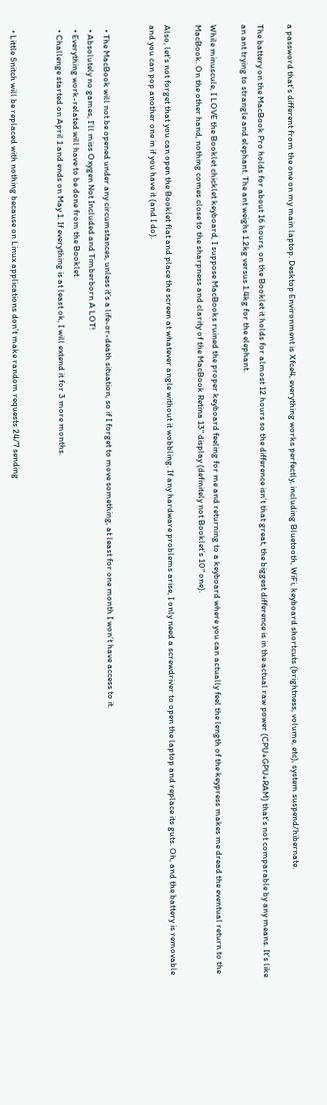a password that’s different from the one on my main laptop. Desktop Environment is Xfce4, everything works perfectly, including Bluetooth, WiFi, keyboard shortcuts (brightness, volume, etc), system suspend/hibernate.

The battery on the MacBook Pro holds for about 16 hours, on the Booklet it holds for almost 12 hours so the difference isn’t that great, the biggest difference is in the actual raw power (CPU+GPU+RAM) that’s not comparable by any means. It’s like an ant trying to strangle and elephant. The ant weighs 1.2kg versus 1.4kg for the elephant.

While minuscule, I LOVE the Booklet chicklet keyboard, I suppose MacBooks ruined the proper keyboard feeling for me and returning to a keyboard where you can actually feel the length of the keypress makes me dread the eventual return to the MacBook. On the other hand, nothing comes close to the sharpness and clarity of the MacBook Retina 13" display (definitely not Booklet’s 10" one).

Also, let’s not forget that you can open the Booklet flat and place the screen at whatever angle without it wobbling. If any hardware problems arise, I only need a screwdriver to open the laptop and replace its guts. Oh, and the battery is removable and you can pop another one in if you have it (and I do).


  • The MacBook will not be opened under any circumstances, unless it’s a life-or-death situation, so if I forget to move something, at least for one month I won’t have access to it.
  • Absolutely no games, I’ll miss Oxygen Not Included and Timberborn A LOT!
  • Everything work-related will have to be done from the Booklet.
  • Challenge started on April 1 and ends on May 1. If everything is at least ok, I will extend it for 3 more months.


  • Little Snitch will be replaced with nothing because on Linux applications don’t make random requests 24/7 sending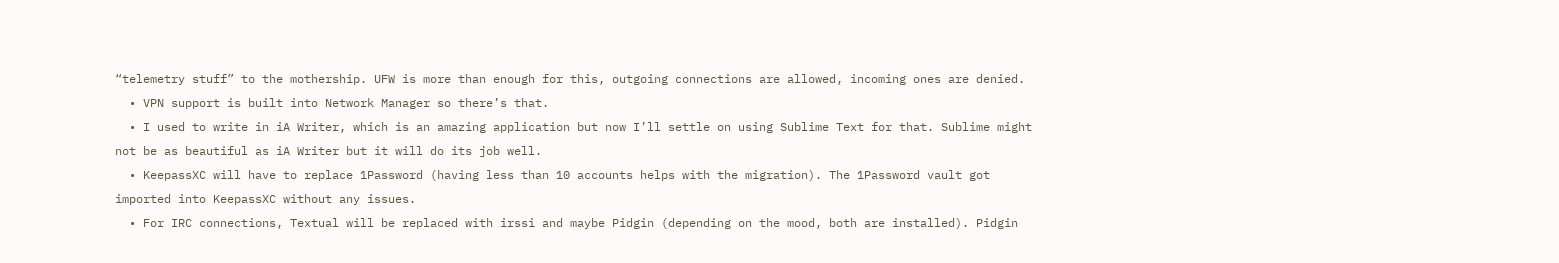“telemetry stuff” to the mothership. UFW is more than enough for this, outgoing connections are allowed, incoming ones are denied.
  • VPN support is built into Network Manager so there’s that.
  • I used to write in iA Writer, which is an amazing application but now I’ll settle on using Sublime Text for that. Sublime might not be as beautiful as iA Writer but it will do its job well.
  • KeepassXC will have to replace 1Password (having less than 10 accounts helps with the migration). The 1Password vault got imported into KeepassXC without any issues.
  • For IRC connections, Textual will be replaced with irssi and maybe Pidgin (depending on the mood, both are installed). Pidgin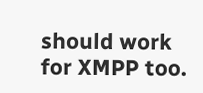should work for XMPP too.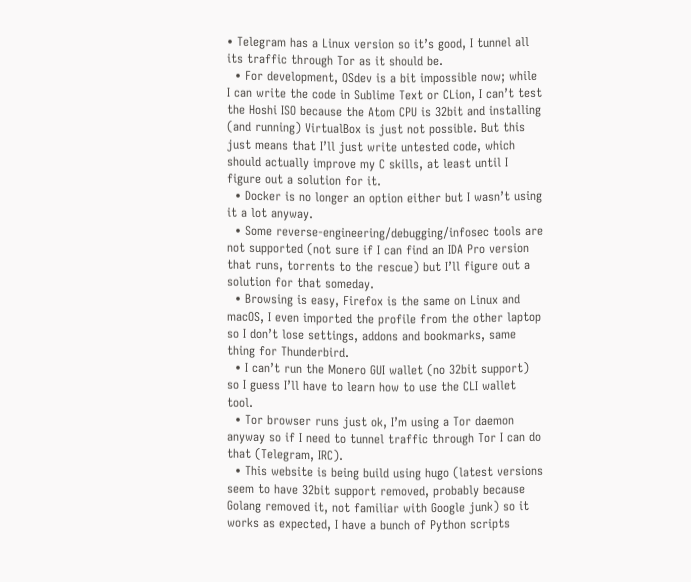• Telegram has a Linux version so it’s good, I tunnel all its traffic through Tor as it should be.
  • For development, OSdev is a bit impossible now; while I can write the code in Sublime Text or CLion, I can’t test the Hoshi ISO because the Atom CPU is 32bit and installing (and running) VirtualBox is just not possible. But this just means that I’ll just write untested code, which should actually improve my C skills, at least until I figure out a solution for it.
  • Docker is no longer an option either but I wasn’t using it a lot anyway.
  • Some reverse-engineering/debugging/infosec tools are not supported (not sure if I can find an IDA Pro version that runs, torrents to the rescue) but I’ll figure out a solution for that someday.
  • Browsing is easy, Firefox is the same on Linux and macOS, I even imported the profile from the other laptop so I don’t lose settings, addons and bookmarks, same thing for Thunderbird.
  • I can’t run the Monero GUI wallet (no 32bit support) so I guess I’ll have to learn how to use the CLI wallet tool.
  • Tor browser runs just ok, I’m using a Tor daemon anyway so if I need to tunnel traffic through Tor I can do that (Telegram, IRC).
  • This website is being build using hugo (latest versions seem to have 32bit support removed, probably because Golang removed it, not familiar with Google junk) so it works as expected, I have a bunch of Python scripts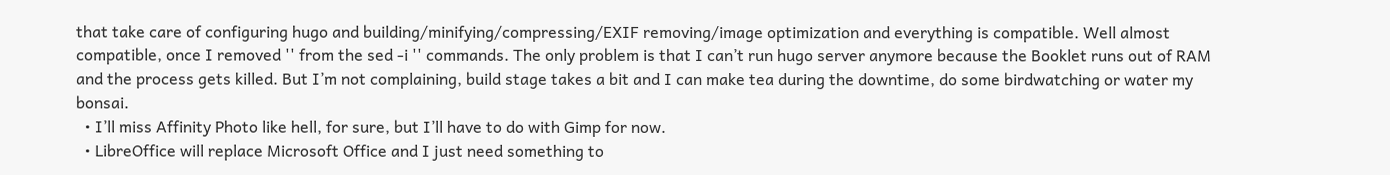that take care of configuring hugo and building/minifying/compressing/EXIF removing/image optimization and everything is compatible. Well almost compatible, once I removed '' from the sed -i '' commands. The only problem is that I can’t run hugo server anymore because the Booklet runs out of RAM and the process gets killed. But I’m not complaining, build stage takes a bit and I can make tea during the downtime, do some birdwatching or water my bonsai.
  • I’ll miss Affinity Photo like hell, for sure, but I’ll have to do with Gimp for now.
  • LibreOffice will replace Microsoft Office and I just need something to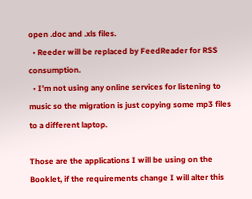open .doc and .xls files.
  • Reeder will be replaced by FeedReader for RSS consumption.
  • I’m not using any online services for listening to music so the migration is just copying some mp3 files to a different laptop.

Those are the applications I will be using on the Booklet, if the requirements change I will alter this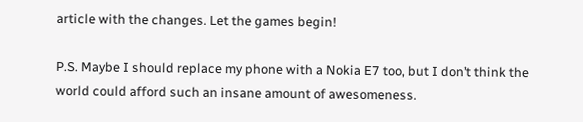article with the changes. Let the games begin!

P.S. Maybe I should replace my phone with a Nokia E7 too, but I don’t think the world could afford such an insane amount of awesomeness.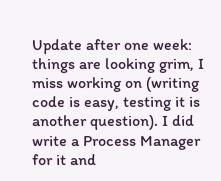Update after one week: things are looking grim, I miss working on (writing code is easy, testing it is another question). I did write a Process Manager for it and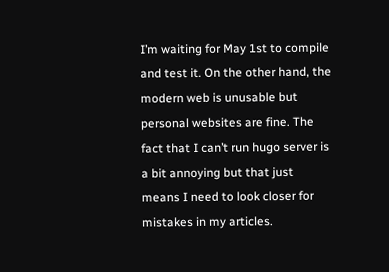I’m waiting for May 1st to compile and test it. On the other hand, the modern web is unusable but personal websites are fine. The fact that I can’t run hugo server is a bit annoying but that just means I need to look closer for mistakes in my articles.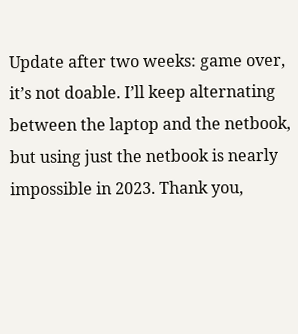Update after two weeks: game over, it’s not doable. I’ll keep alternating between the laptop and the netbook, but using just the netbook is nearly impossible in 2023. Thank you,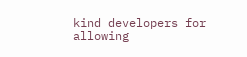kind developers for allowing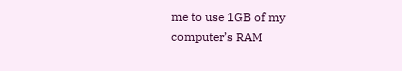me to use 1GB of my computer’s RAM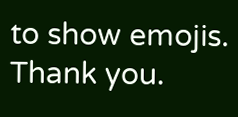to show emojis. Thank you.